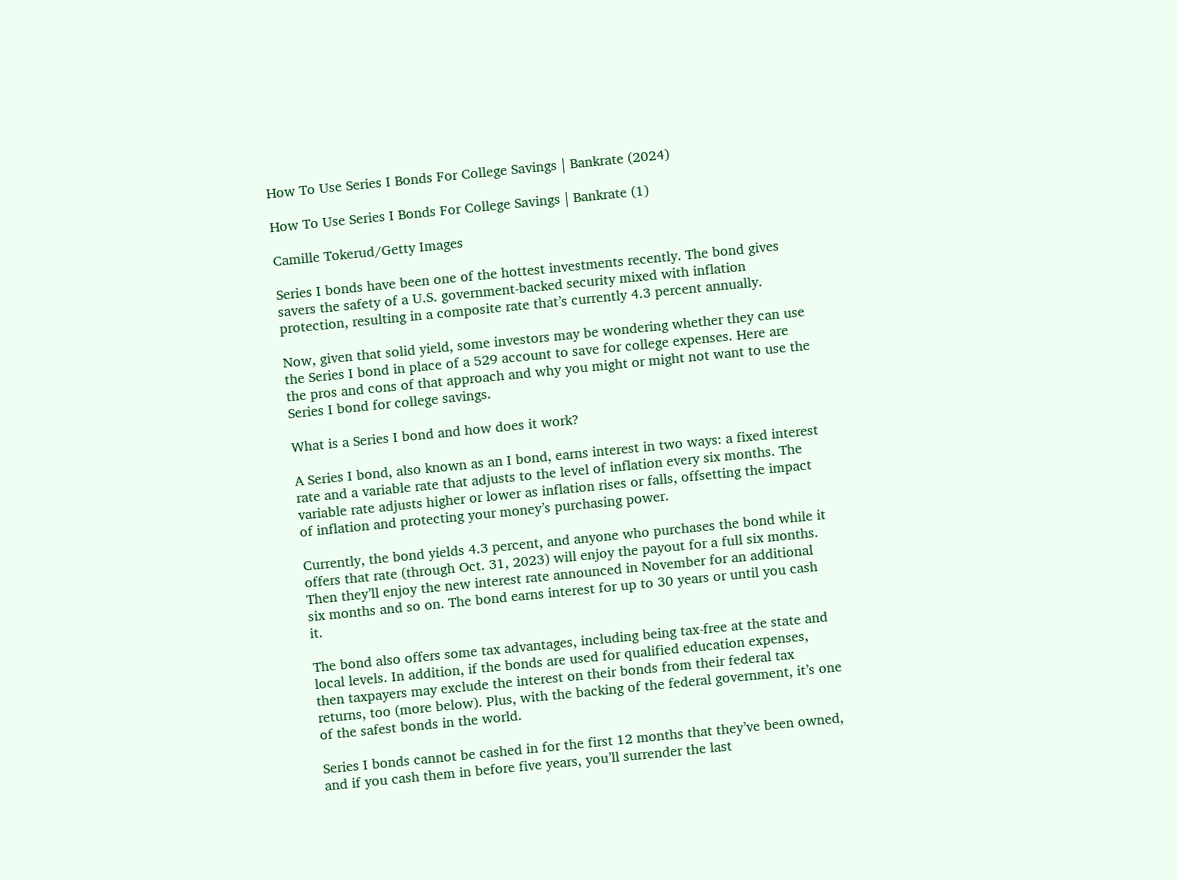How To Use Series I Bonds For College Savings | Bankrate (2024)

How To Use Series I Bonds For College Savings | Bankrate (1)

Camille Tokerud/Getty Images

Series I bonds have been one of the hottest investments recently. The bond gives savers the safety of a U.S. government-backed security mixed with inflation protection, resulting in a composite rate that’s currently 4.3 percent annually.

Now, given that solid yield, some investors may be wondering whether they can use the Series I bond in place of a 529 account to save for college expenses. Here are the pros and cons of that approach and why you might or might not want to use the Series I bond for college savings.

What is a Series I bond and how does it work?

A Series I bond, also known as an I bond, earns interest in two ways: a fixed interest rate and a variable rate that adjusts to the level of inflation every six months. The variable rate adjusts higher or lower as inflation rises or falls, offsetting the impact of inflation and protecting your money’s purchasing power.

Currently, the bond yields 4.3 percent, and anyone who purchases the bond while it offers that rate (through Oct. 31, 2023) will enjoy the payout for a full six months. Then they’ll enjoy the new interest rate announced in November for an additional six months and so on. The bond earns interest for up to 30 years or until you cash it.

The bond also offers some tax advantages, including being tax-free at the state and local levels. In addition, if the bonds are used for qualified education expenses, then taxpayers may exclude the interest on their bonds from their federal tax returns, too (more below). Plus, with the backing of the federal government, it’s one of the safest bonds in the world.

Series I bonds cannot be cashed in for the first 12 months that they’ve been owned, and if you cash them in before five years, you’ll surrender the last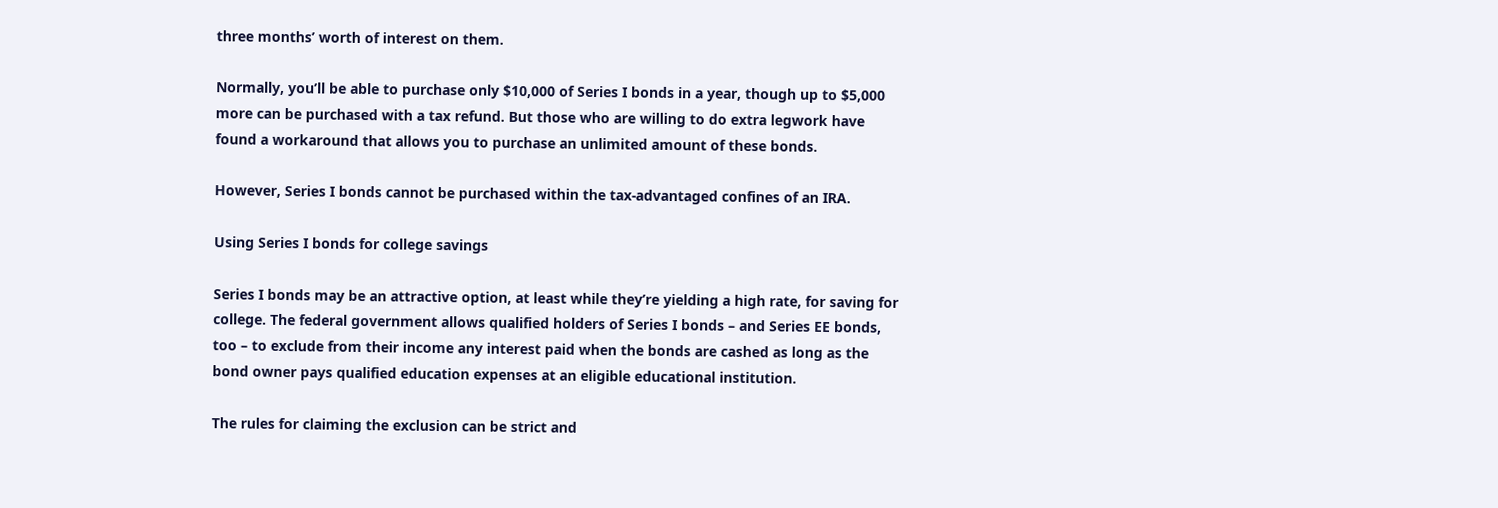three months’ worth of interest on them.

Normally, you’ll be able to purchase only $10,000 of Series I bonds in a year, though up to $5,000 more can be purchased with a tax refund. But those who are willing to do extra legwork have found a workaround that allows you to purchase an unlimited amount of these bonds.

However, Series I bonds cannot be purchased within the tax-advantaged confines of an IRA.

Using Series I bonds for college savings

Series I bonds may be an attractive option, at least while they’re yielding a high rate, for saving for college. The federal government allows qualified holders of Series I bonds – and Series EE bonds, too – to exclude from their income any interest paid when the bonds are cashed as long as the bond owner pays qualified education expenses at an eligible educational institution.

The rules for claiming the exclusion can be strict and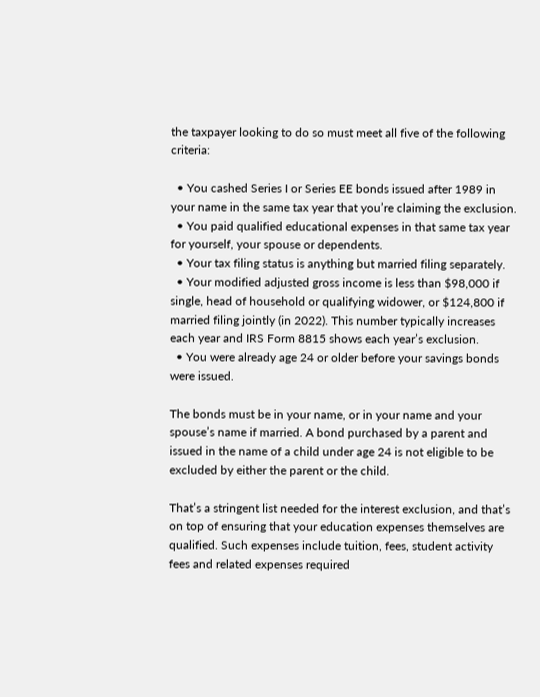the taxpayer looking to do so must meet all five of the following criteria:

  • You cashed Series I or Series EE bonds issued after 1989 in your name in the same tax year that you’re claiming the exclusion.
  • You paid qualified educational expenses in that same tax year for yourself, your spouse or dependents.
  • Your tax filing status is anything but married filing separately.
  • Your modified adjusted gross income is less than $98,000 if single, head of household or qualifying widower, or $124,800 if married filing jointly (in 2022). This number typically increases each year and IRS Form 8815 shows each year’s exclusion.
  • You were already age 24 or older before your savings bonds were issued.

The bonds must be in your name, or in your name and your spouse’s name if married. A bond purchased by a parent and issued in the name of a child under age 24 is not eligible to be excluded by either the parent or the child.

That’s a stringent list needed for the interest exclusion, and that’s on top of ensuring that your education expenses themselves are qualified. Such expenses include tuition, fees, student activity fees and related expenses required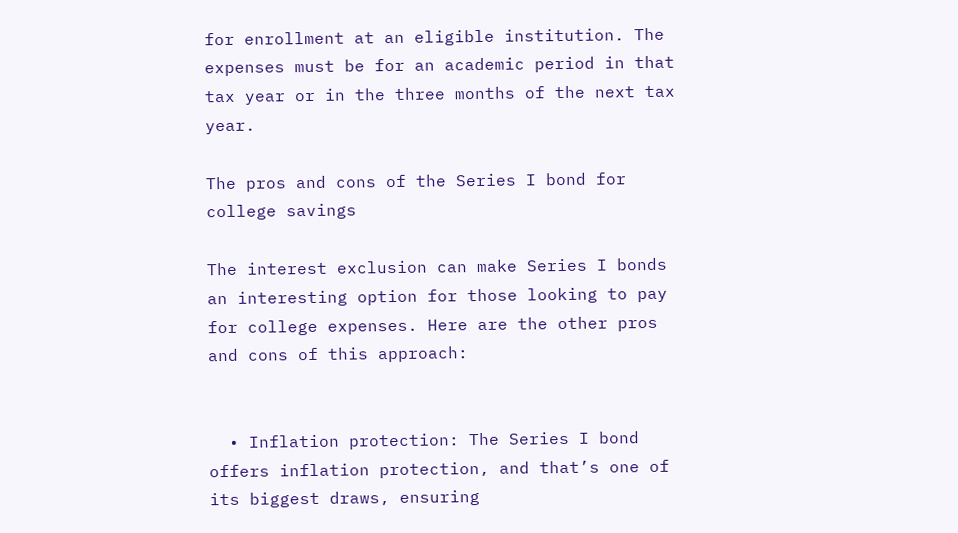for enrollment at an eligible institution. The expenses must be for an academic period in that tax year or in the three months of the next tax year.

The pros and cons of the Series I bond for college savings

The interest exclusion can make Series I bonds an interesting option for those looking to pay for college expenses. Here are the other pros and cons of this approach:


  • Inflation protection: The Series I bond offers inflation protection, and that’s one of its biggest draws, ensuring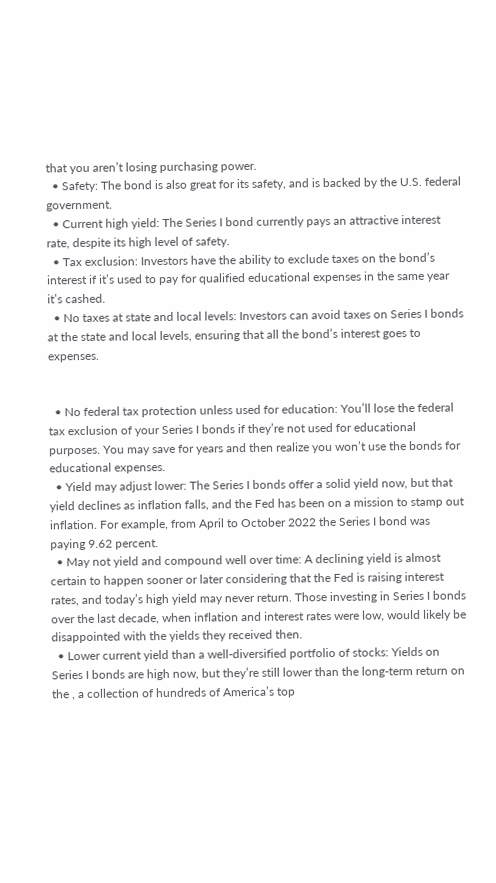that you aren’t losing purchasing power.
  • Safety: The bond is also great for its safety, and is backed by the U.S. federal government.
  • Current high yield: The Series I bond currently pays an attractive interest rate, despite its high level of safety.
  • Tax exclusion: Investors have the ability to exclude taxes on the bond’s interest if it’s used to pay for qualified educational expenses in the same year it’s cashed.
  • No taxes at state and local levels: Investors can avoid taxes on Series I bonds at the state and local levels, ensuring that all the bond’s interest goes to expenses.


  • No federal tax protection unless used for education: You’ll lose the federal tax exclusion of your Series I bonds if they’re not used for educational purposes. You may save for years and then realize you won’t use the bonds for educational expenses.
  • Yield may adjust lower: The Series I bonds offer a solid yield now, but that yield declines as inflation falls, and the Fed has been on a mission to stamp out inflation. For example, from April to October 2022 the Series I bond was paying 9.62 percent.
  • May not yield and compound well over time: A declining yield is almost certain to happen sooner or later considering that the Fed is raising interest rates, and today’s high yield may never return. Those investing in Series I bonds over the last decade, when inflation and interest rates were low, would likely be disappointed with the yields they received then.
  • Lower current yield than a well-diversified portfolio of stocks: Yields on Series I bonds are high now, but they’re still lower than the long-term return on the , a collection of hundreds of America’s top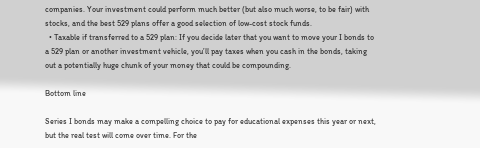companies. Your investment could perform much better (but also much worse, to be fair) with stocks, and the best 529 plans offer a good selection of low-cost stock funds.
  • Taxable if transferred to a 529 plan: If you decide later that you want to move your I bonds to a 529 plan or another investment vehicle, you’ll pay taxes when you cash in the bonds, taking out a potentially huge chunk of your money that could be compounding.

Bottom line

Series I bonds may make a compelling choice to pay for educational expenses this year or next, but the real test will come over time. For the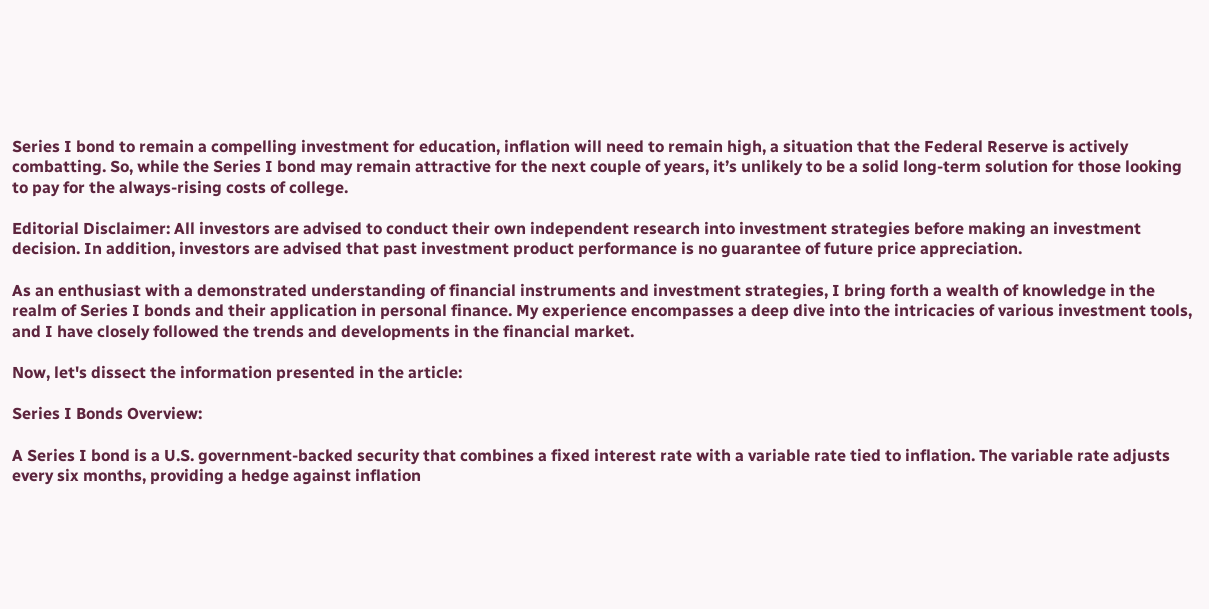Series I bond to remain a compelling investment for education, inflation will need to remain high, a situation that the Federal Reserve is actively combatting. So, while the Series I bond may remain attractive for the next couple of years, it’s unlikely to be a solid long-term solution for those looking to pay for the always-rising costs of college.

Editorial Disclaimer: All investors are advised to conduct their own independent research into investment strategies before making an investment decision. In addition, investors are advised that past investment product performance is no guarantee of future price appreciation.

As an enthusiast with a demonstrated understanding of financial instruments and investment strategies, I bring forth a wealth of knowledge in the realm of Series I bonds and their application in personal finance. My experience encompasses a deep dive into the intricacies of various investment tools, and I have closely followed the trends and developments in the financial market.

Now, let's dissect the information presented in the article:

Series I Bonds Overview:

A Series I bond is a U.S. government-backed security that combines a fixed interest rate with a variable rate tied to inflation. The variable rate adjusts every six months, providing a hedge against inflation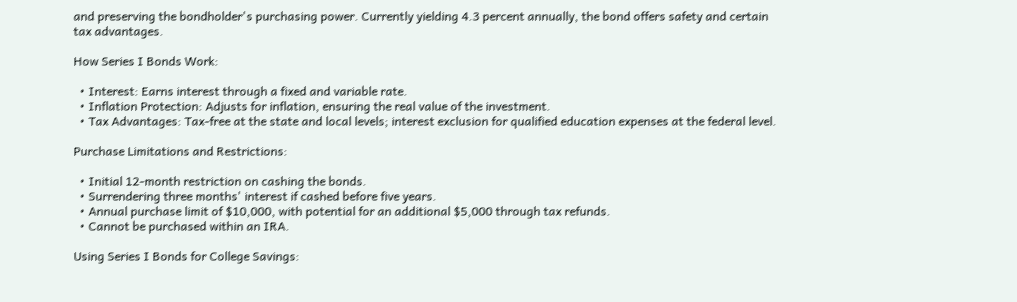and preserving the bondholder's purchasing power. Currently yielding 4.3 percent annually, the bond offers safety and certain tax advantages.

How Series I Bonds Work:

  • Interest: Earns interest through a fixed and variable rate.
  • Inflation Protection: Adjusts for inflation, ensuring the real value of the investment.
  • Tax Advantages: Tax-free at the state and local levels; interest exclusion for qualified education expenses at the federal level.

Purchase Limitations and Restrictions:

  • Initial 12-month restriction on cashing the bonds.
  • Surrendering three months' interest if cashed before five years.
  • Annual purchase limit of $10,000, with potential for an additional $5,000 through tax refunds.
  • Cannot be purchased within an IRA.

Using Series I Bonds for College Savings: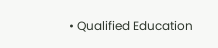• Qualified Education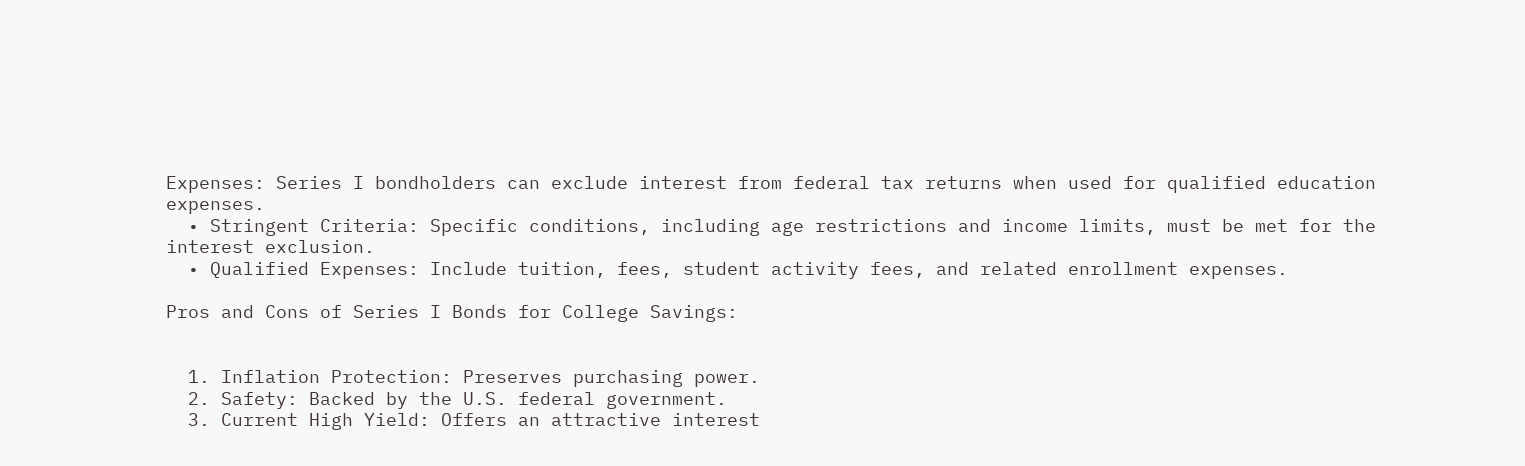Expenses: Series I bondholders can exclude interest from federal tax returns when used for qualified education expenses.
  • Stringent Criteria: Specific conditions, including age restrictions and income limits, must be met for the interest exclusion.
  • Qualified Expenses: Include tuition, fees, student activity fees, and related enrollment expenses.

Pros and Cons of Series I Bonds for College Savings:


  1. Inflation Protection: Preserves purchasing power.
  2. Safety: Backed by the U.S. federal government.
  3. Current High Yield: Offers an attractive interest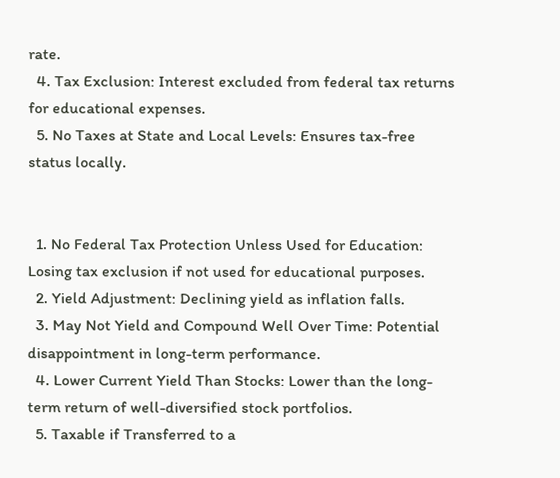rate.
  4. Tax Exclusion: Interest excluded from federal tax returns for educational expenses.
  5. No Taxes at State and Local Levels: Ensures tax-free status locally.


  1. No Federal Tax Protection Unless Used for Education: Losing tax exclusion if not used for educational purposes.
  2. Yield Adjustment: Declining yield as inflation falls.
  3. May Not Yield and Compound Well Over Time: Potential disappointment in long-term performance.
  4. Lower Current Yield Than Stocks: Lower than the long-term return of well-diversified stock portfolios.
  5. Taxable if Transferred to a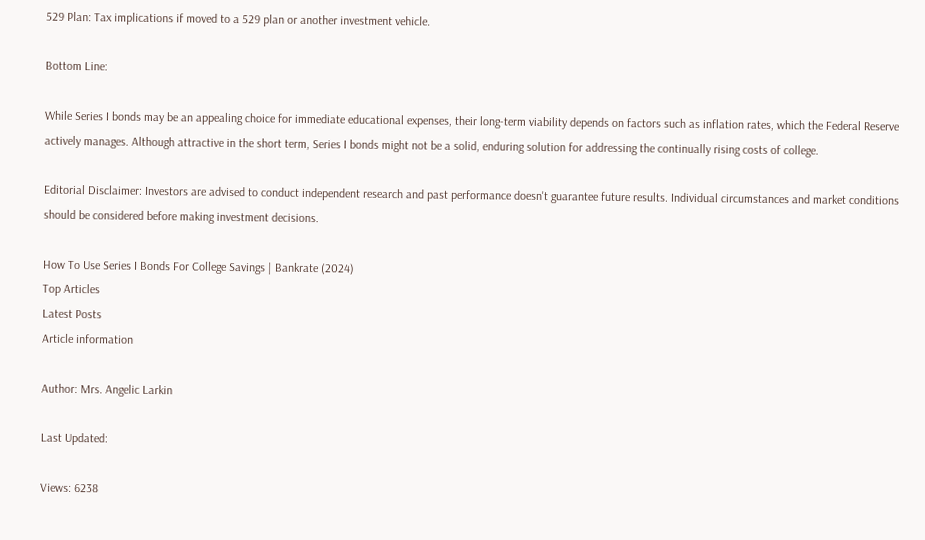529 Plan: Tax implications if moved to a 529 plan or another investment vehicle.

Bottom Line:

While Series I bonds may be an appealing choice for immediate educational expenses, their long-term viability depends on factors such as inflation rates, which the Federal Reserve actively manages. Although attractive in the short term, Series I bonds might not be a solid, enduring solution for addressing the continually rising costs of college.

Editorial Disclaimer: Investors are advised to conduct independent research and past performance doesn't guarantee future results. Individual circumstances and market conditions should be considered before making investment decisions.

How To Use Series I Bonds For College Savings | Bankrate (2024)
Top Articles
Latest Posts
Article information

Author: Mrs. Angelic Larkin

Last Updated:

Views: 6238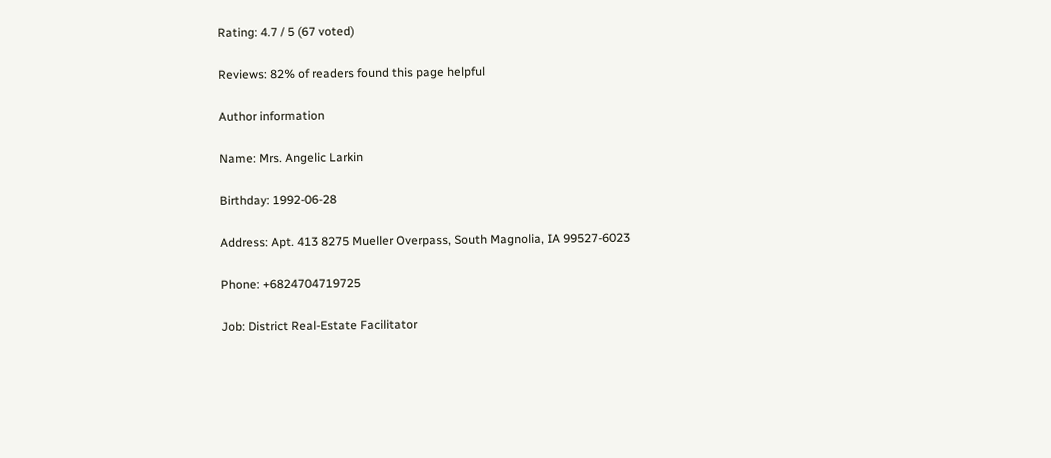Rating: 4.7 / 5 (67 voted)

Reviews: 82% of readers found this page helpful

Author information

Name: Mrs. Angelic Larkin

Birthday: 1992-06-28

Address: Apt. 413 8275 Mueller Overpass, South Magnolia, IA 99527-6023

Phone: +6824704719725

Job: District Real-Estate Facilitator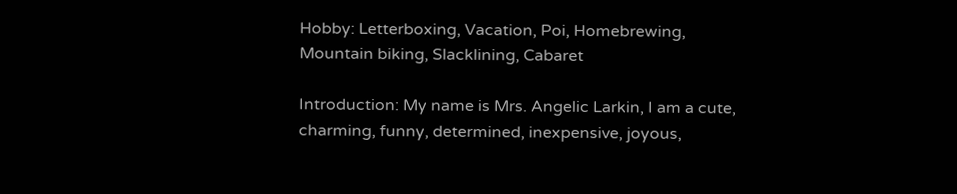Hobby: Letterboxing, Vacation, Poi, Homebrewing, Mountain biking, Slacklining, Cabaret

Introduction: My name is Mrs. Angelic Larkin, I am a cute, charming, funny, determined, inexpensive, joyous,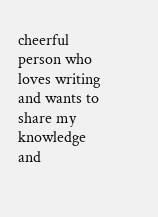cheerful person who loves writing and wants to share my knowledge and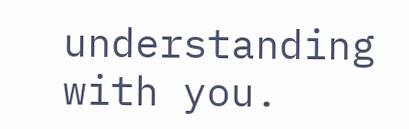understanding with you.